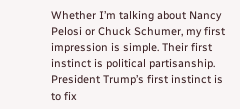Whether I’m talking about Nancy Pelosi or Chuck Schumer, my first impression is simple. Their first instinct is political partisanship. President Trump’s first instinct is to fix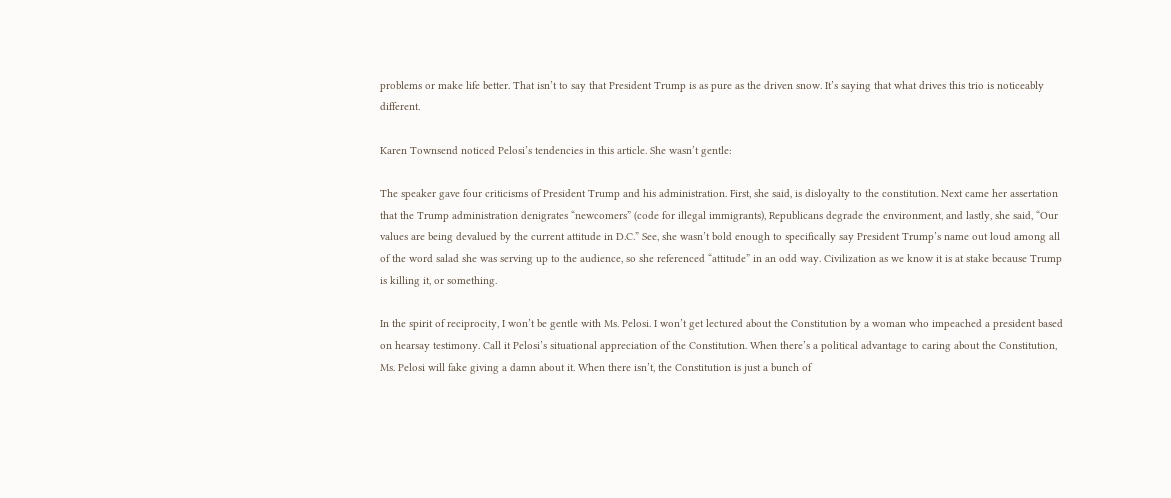problems or make life better. That isn’t to say that President Trump is as pure as the driven snow. It’s saying that what drives this trio is noticeably different.

Karen Townsend noticed Pelosi’s tendencies in this article. She wasn’t gentle:

The speaker gave four criticisms of President Trump and his administration. First, she said, is disloyalty to the constitution. Next came her assertation that the Trump administration denigrates “newcomers” (code for illegal immigrants), Republicans degrade the environment, and lastly, she said, “Our values are being devalued by the current attitude in D.C.” See, she wasn’t bold enough to specifically say President Trump’s name out loud among all of the word salad she was serving up to the audience, so she referenced “attitude” in an odd way. Civilization as we know it is at stake because Trump is killing it, or something.

In the spirit of reciprocity, I won’t be gentle with Ms. Pelosi. I won’t get lectured about the Constitution by a woman who impeached a president based on hearsay testimony. Call it Pelosi’s situational appreciation of the Constitution. When there’s a political advantage to caring about the Constitution, Ms. Pelosi will fake giving a damn about it. When there isn’t, the Constitution is just a bunch of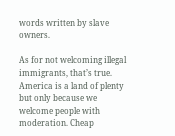words written by slave owners.

As for not welcoming illegal immigrants, that’s true. America is a land of plenty but only because we welcome people with moderation. Cheap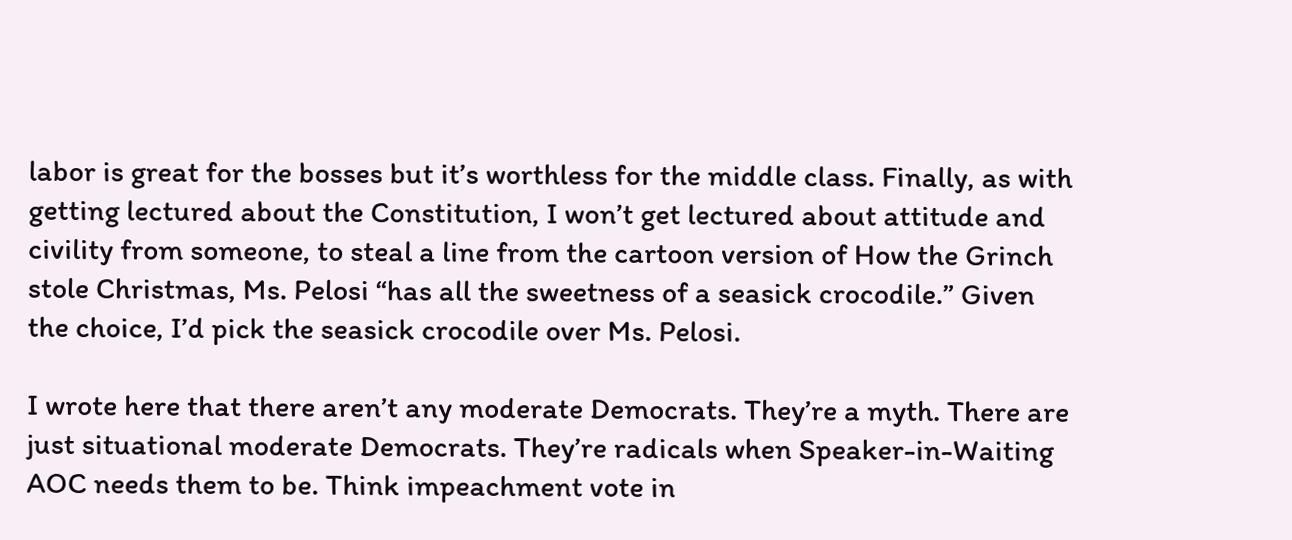labor is great for the bosses but it’s worthless for the middle class. Finally, as with getting lectured about the Constitution, I won’t get lectured about attitude and civility from someone, to steal a line from the cartoon version of How the Grinch stole Christmas, Ms. Pelosi “has all the sweetness of a seasick crocodile.” Given the choice, I’d pick the seasick crocodile over Ms. Pelosi.

I wrote here that there aren’t any moderate Democrats. They’re a myth. There are just situational moderate Democrats. They’re radicals when Speaker-in-Waiting AOC needs them to be. Think impeachment vote in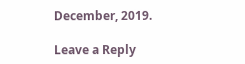December, 2019.

Leave a Reply